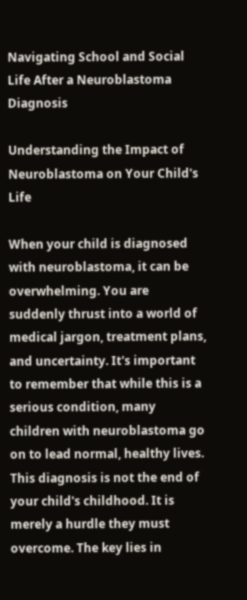Navigating School and Social Life After a Neuroblastoma Diagnosis

Understanding the Impact of Neuroblastoma on Your Child's Life

When your child is diagnosed with neuroblastoma, it can be overwhelming. You are suddenly thrust into a world of medical jargon, treatment plans, and uncertainty. It's important to remember that while this is a serious condition, many children with neuroblastoma go on to lead normal, healthy lives. This diagnosis is not the end of your child's childhood. It is merely a hurdle they must overcome. The key lies in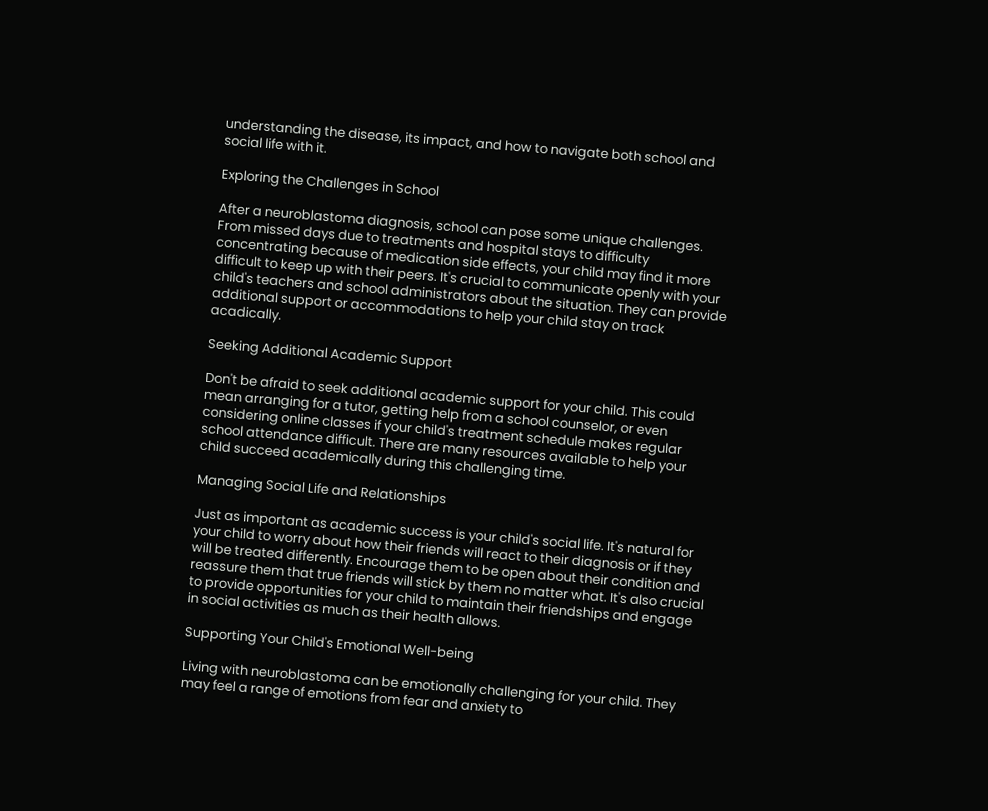understanding the disease, its impact, and how to navigate both school and social life with it.

Exploring the Challenges in School

After a neuroblastoma diagnosis, school can pose some unique challenges. From missed days due to treatments and hospital stays to difficulty concentrating because of medication side effects, your child may find it more difficult to keep up with their peers. It's crucial to communicate openly with your child's teachers and school administrators about the situation. They can provide additional support or accommodations to help your child stay on track acadically.

Seeking Additional Academic Support

Don't be afraid to seek additional academic support for your child. This could mean arranging for a tutor, getting help from a school counselor, or even considering online classes if your child's treatment schedule makes regular school attendance difficult. There are many resources available to help your child succeed academically during this challenging time.

Managing Social Life and Relationships

Just as important as academic success is your child's social life. It's natural for your child to worry about how their friends will react to their diagnosis or if they will be treated differently. Encourage them to be open about their condition and reassure them that true friends will stick by them no matter what. It's also crucial to provide opportunities for your child to maintain their friendships and engage in social activities as much as their health allows.

Supporting Your Child's Emotional Well-being

Living with neuroblastoma can be emotionally challenging for your child. They may feel a range of emotions from fear and anxiety to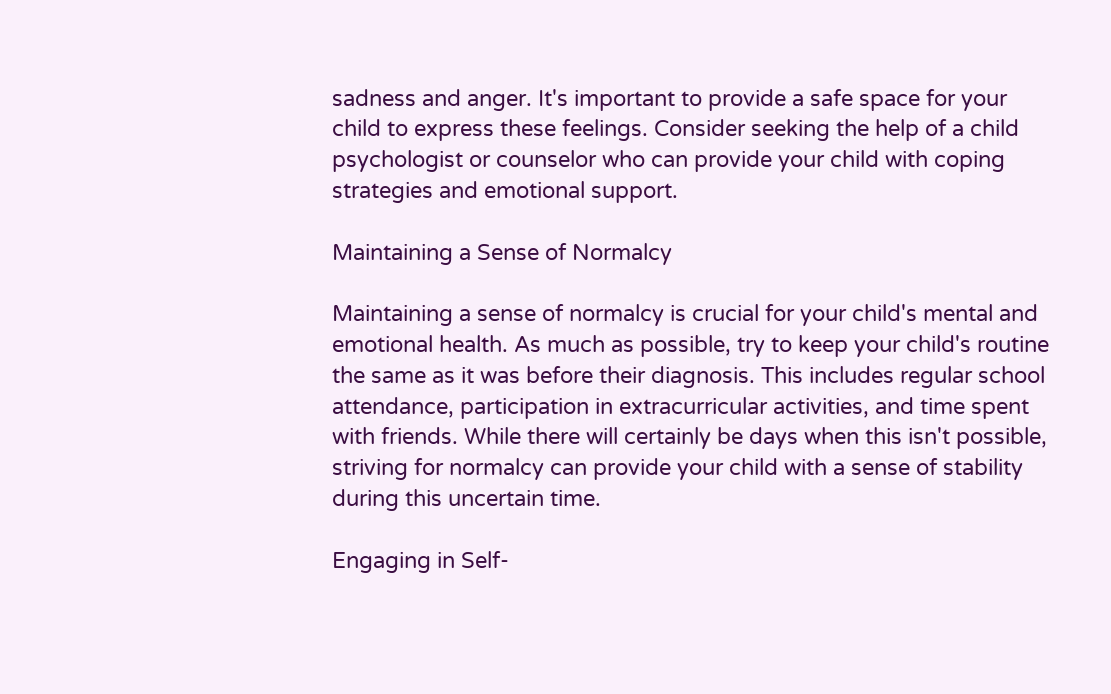sadness and anger. It's important to provide a safe space for your child to express these feelings. Consider seeking the help of a child psychologist or counselor who can provide your child with coping strategies and emotional support.

Maintaining a Sense of Normalcy

Maintaining a sense of normalcy is crucial for your child's mental and emotional health. As much as possible, try to keep your child's routine the same as it was before their diagnosis. This includes regular school attendance, participation in extracurricular activities, and time spent with friends. While there will certainly be days when this isn't possible, striving for normalcy can provide your child with a sense of stability during this uncertain time.

Engaging in Self-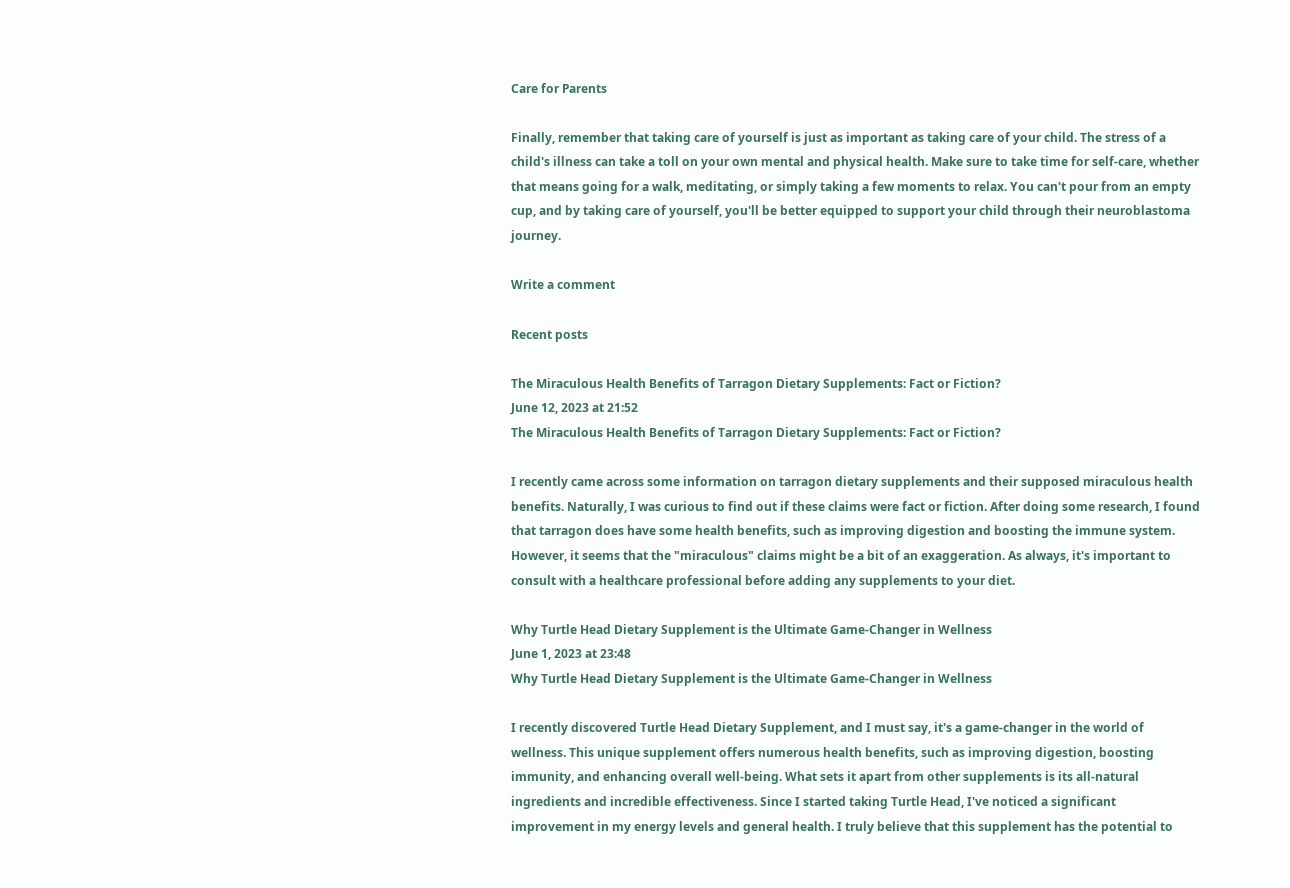Care for Parents

Finally, remember that taking care of yourself is just as important as taking care of your child. The stress of a child's illness can take a toll on your own mental and physical health. Make sure to take time for self-care, whether that means going for a walk, meditating, or simply taking a few moments to relax. You can't pour from an empty cup, and by taking care of yourself, you'll be better equipped to support your child through their neuroblastoma journey.

Write a comment

Recent posts

The Miraculous Health Benefits of Tarragon Dietary Supplements: Fact or Fiction?
June 12, 2023 at 21:52
The Miraculous Health Benefits of Tarragon Dietary Supplements: Fact or Fiction?

I recently came across some information on tarragon dietary supplements and their supposed miraculous health benefits. Naturally, I was curious to find out if these claims were fact or fiction. After doing some research, I found that tarragon does have some health benefits, such as improving digestion and boosting the immune system. However, it seems that the "miraculous" claims might be a bit of an exaggeration. As always, it's important to consult with a healthcare professional before adding any supplements to your diet.

Why Turtle Head Dietary Supplement is the Ultimate Game-Changer in Wellness
June 1, 2023 at 23:48
Why Turtle Head Dietary Supplement is the Ultimate Game-Changer in Wellness

I recently discovered Turtle Head Dietary Supplement, and I must say, it's a game-changer in the world of wellness. This unique supplement offers numerous health benefits, such as improving digestion, boosting immunity, and enhancing overall well-being. What sets it apart from other supplements is its all-natural ingredients and incredible effectiveness. Since I started taking Turtle Head, I've noticed a significant improvement in my energy levels and general health. I truly believe that this supplement has the potential to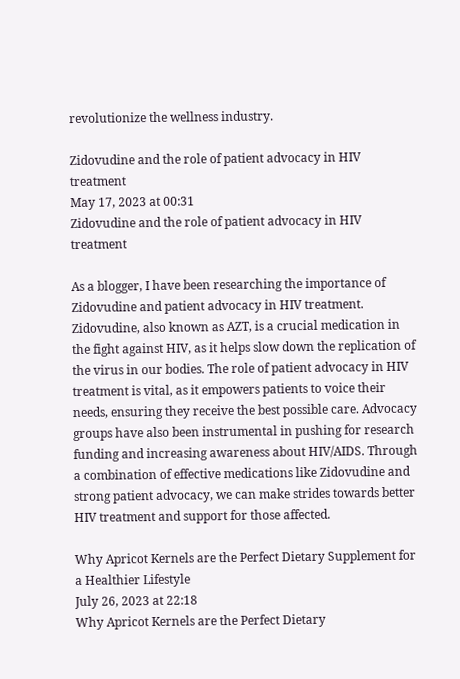revolutionize the wellness industry.

Zidovudine and the role of patient advocacy in HIV treatment
May 17, 2023 at 00:31
Zidovudine and the role of patient advocacy in HIV treatment

As a blogger, I have been researching the importance of Zidovudine and patient advocacy in HIV treatment. Zidovudine, also known as AZT, is a crucial medication in the fight against HIV, as it helps slow down the replication of the virus in our bodies. The role of patient advocacy in HIV treatment is vital, as it empowers patients to voice their needs, ensuring they receive the best possible care. Advocacy groups have also been instrumental in pushing for research funding and increasing awareness about HIV/AIDS. Through a combination of effective medications like Zidovudine and strong patient advocacy, we can make strides towards better HIV treatment and support for those affected.

Why Apricot Kernels are the Perfect Dietary Supplement for a Healthier Lifestyle
July 26, 2023 at 22:18
Why Apricot Kernels are the Perfect Dietary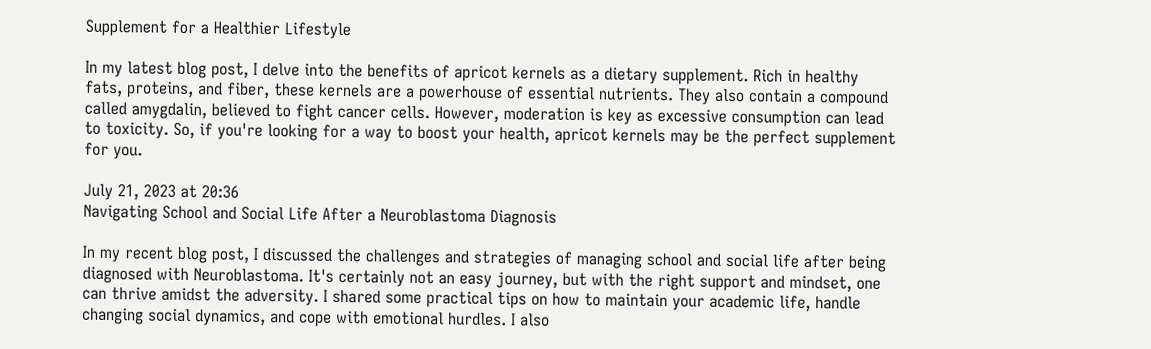Supplement for a Healthier Lifestyle

In my latest blog post, I delve into the benefits of apricot kernels as a dietary supplement. Rich in healthy fats, proteins, and fiber, these kernels are a powerhouse of essential nutrients. They also contain a compound called amygdalin, believed to fight cancer cells. However, moderation is key as excessive consumption can lead to toxicity. So, if you're looking for a way to boost your health, apricot kernels may be the perfect supplement for you.

July 21, 2023 at 20:36
Navigating School and Social Life After a Neuroblastoma Diagnosis

In my recent blog post, I discussed the challenges and strategies of managing school and social life after being diagnosed with Neuroblastoma. It's certainly not an easy journey, but with the right support and mindset, one can thrive amidst the adversity. I shared some practical tips on how to maintain your academic life, handle changing social dynamics, and cope with emotional hurdles. I also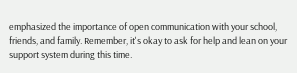emphasized the importance of open communication with your school, friends, and family. Remember, it's okay to ask for help and lean on your support system during this time.